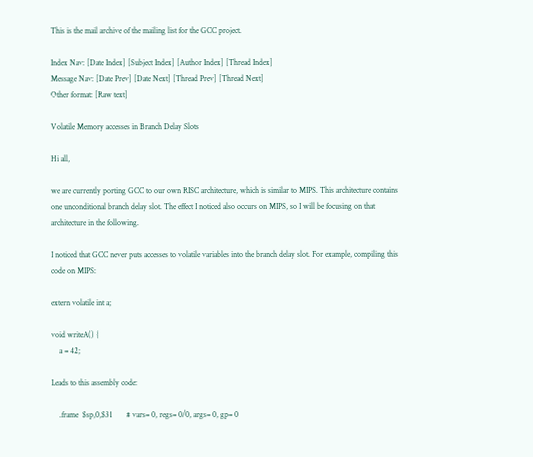This is the mail archive of the mailing list for the GCC project.

Index Nav: [Date Index] [Subject Index] [Author Index] [Thread Index]
Message Nav: [Date Prev] [Date Next] [Thread Prev] [Thread Next]
Other format: [Raw text]

Volatile Memory accesses in Branch Delay Slots

Hi all,

we are currently porting GCC to our own RISC architecture, which is similar to MIPS. This architecture contains one unconditional branch delay slot. The effect I noticed also occurs on MIPS, so I will be focusing on that architecture in the following.

I noticed that GCC never puts accesses to volatile variables into the branch delay slot. For example, compiling this code on MIPS:

extern volatile int a;

void writeA() {
    a = 42;

Leads to this assembly code:

    .frame  $sp,0,$31       # vars= 0, regs= 0/0, args= 0, gp= 0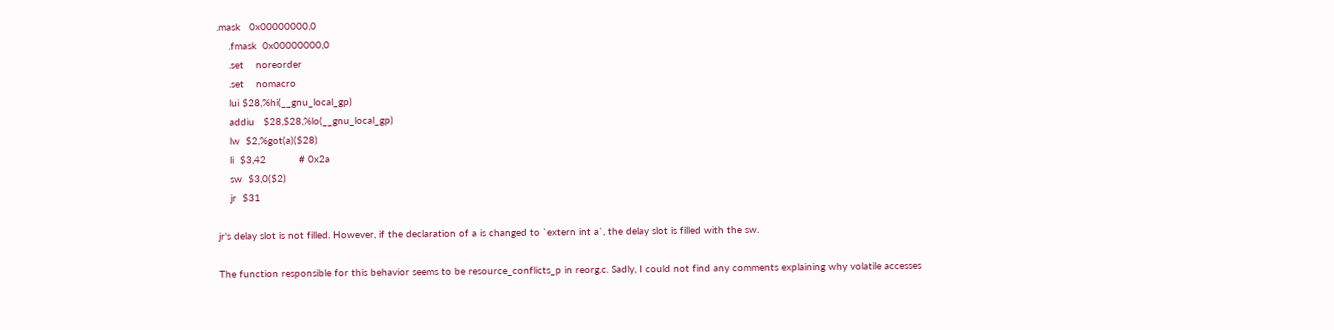.mask   0x00000000,0
    .fmask  0x00000000,0
    .set    noreorder
    .set    nomacro
    lui $28,%hi(__gnu_local_gp)
    addiu   $28,$28,%lo(__gnu_local_gp)
    lw  $2,%got(a)($28)
    li  $3,42           # 0x2a
    sw  $3,0($2)
    jr  $31

jr's delay slot is not filled. However, if the declaration of a is changed to `extern int a`, the delay slot is filled with the sw.

The function responsible for this behavior seems to be resource_conflicts_p in reorg.c. Sadly, I could not find any comments explaining why volatile accesses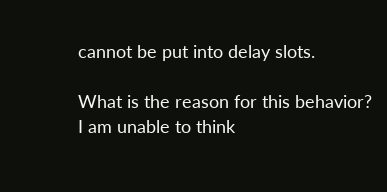cannot be put into delay slots.

What is the reason for this behavior? I am unable to think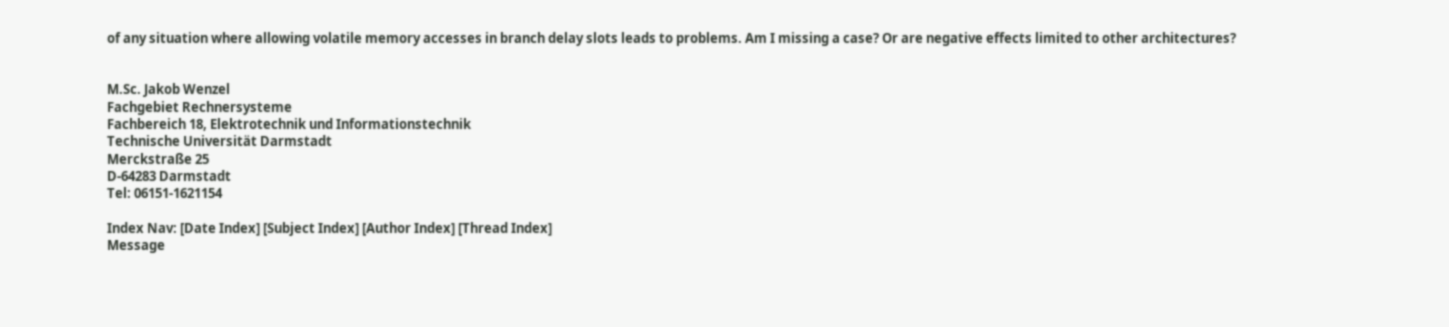of any situation where allowing volatile memory accesses in branch delay slots leads to problems. Am I missing a case? Or are negative effects limited to other architectures?


M.Sc. Jakob Wenzel
Fachgebiet Rechnersysteme
Fachbereich 18, Elektrotechnik und Informationstechnik
Technische Universität Darmstadt
Merckstraße 25
D-64283 Darmstadt
Tel: 06151-1621154

Index Nav: [Date Index] [Subject Index] [Author Index] [Thread Index]
Message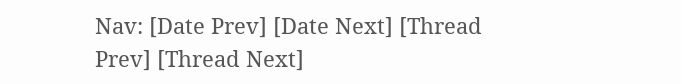Nav: [Date Prev] [Date Next] [Thread Prev] [Thread Next]